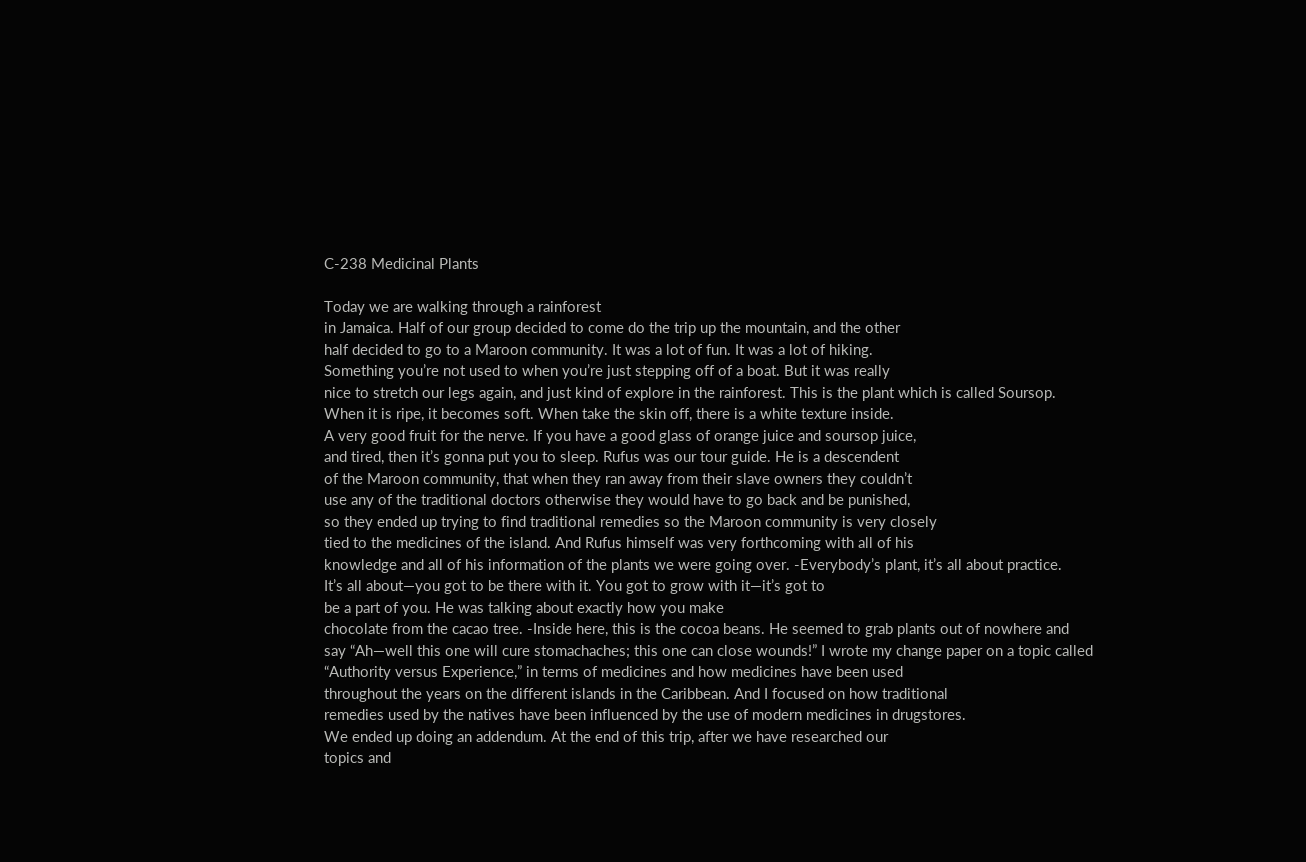C-238 Medicinal Plants

Today we are walking through a rainforest
in Jamaica. Half of our group decided to come do the trip up the mountain, and the other
half decided to go to a Maroon community. It was a lot of fun. It was a lot of hiking.
Something you’re not used to when you’re just stepping off of a boat. But it was really
nice to stretch our legs again, and just kind of explore in the rainforest. This is the plant which is called Soursop.
When it is ripe, it becomes soft. When take the skin off, there is a white texture inside.
A very good fruit for the nerve. If you have a good glass of orange juice and soursop juice,
and tired, then it’s gonna put you to sleep. Rufus was our tour guide. He is a descendent
of the Maroon community, that when they ran away from their slave owners they couldn’t
use any of the traditional doctors otherwise they would have to go back and be punished,
so they ended up trying to find traditional remedies so the Maroon community is very closely
tied to the medicines of the island. And Rufus himself was very forthcoming with all of his
knowledge and all of his information of the plants we were going over. -Everybody’s plant, it’s all about practice.
It’s all about—you got to be there with it. You got to grow with it—it’s got to
be a part of you. He was talking about exactly how you make
chocolate from the cacao tree. -Inside here, this is the cocoa beans. He seemed to grab plants out of nowhere and
say “Ah—well this one will cure stomachaches; this one can close wounds!” I wrote my change paper on a topic called
“Authority versus Experience,” in terms of medicines and how medicines have been used
throughout the years on the different islands in the Caribbean. And I focused on how traditional
remedies used by the natives have been influenced by the use of modern medicines in drugstores.
We ended up doing an addendum. At the end of this trip, after we have researched our
topics and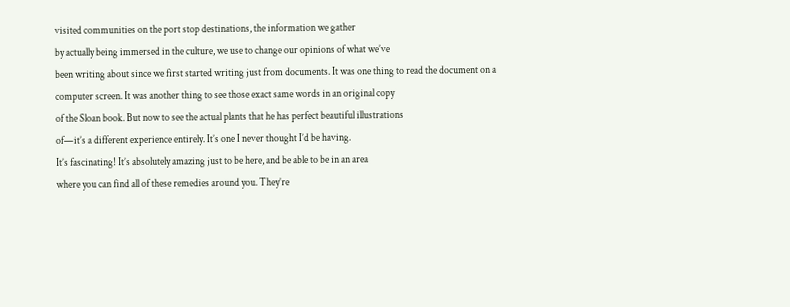visited communities on the port stop destinations, the information we gather
by actually being immersed in the culture, we use to change our opinions of what we’ve
been writing about since we first started writing just from documents. It was one thing to read the document on a
computer screen. It was another thing to see those exact same words in an original copy
of the Sloan book. But now to see the actual plants that he has perfect beautiful illustrations
of—it’s a different experience entirely. It’s one I never thought I’d be having.
It’s fascinating! It’s absolutely amazing just to be here, and be able to be in an area
where you can find all of these remedies around you. They’re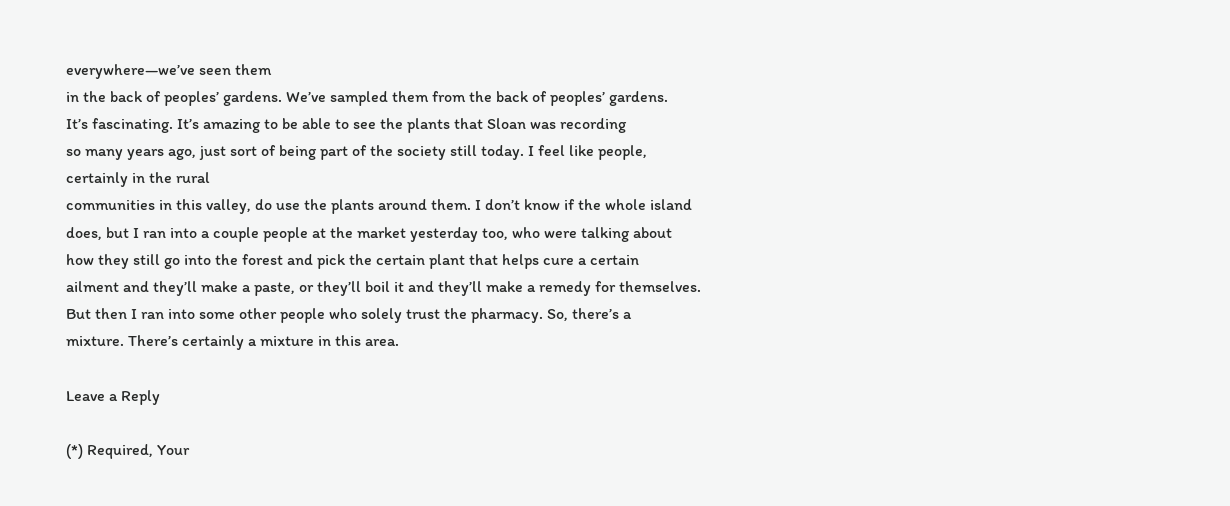everywhere—we’ve seen them
in the back of peoples’ gardens. We’ve sampled them from the back of peoples’ gardens.
It’s fascinating. It’s amazing to be able to see the plants that Sloan was recording
so many years ago, just sort of being part of the society still today. I feel like people, certainly in the rural
communities in this valley, do use the plants around them. I don’t know if the whole island
does, but I ran into a couple people at the market yesterday too, who were talking about
how they still go into the forest and pick the certain plant that helps cure a certain
ailment and they’ll make a paste, or they’ll boil it and they’ll make a remedy for themselves.
But then I ran into some other people who solely trust the pharmacy. So, there’s a
mixture. There’s certainly a mixture in this area.

Leave a Reply

(*) Required, Your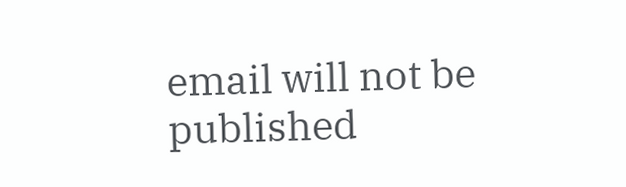email will not be published